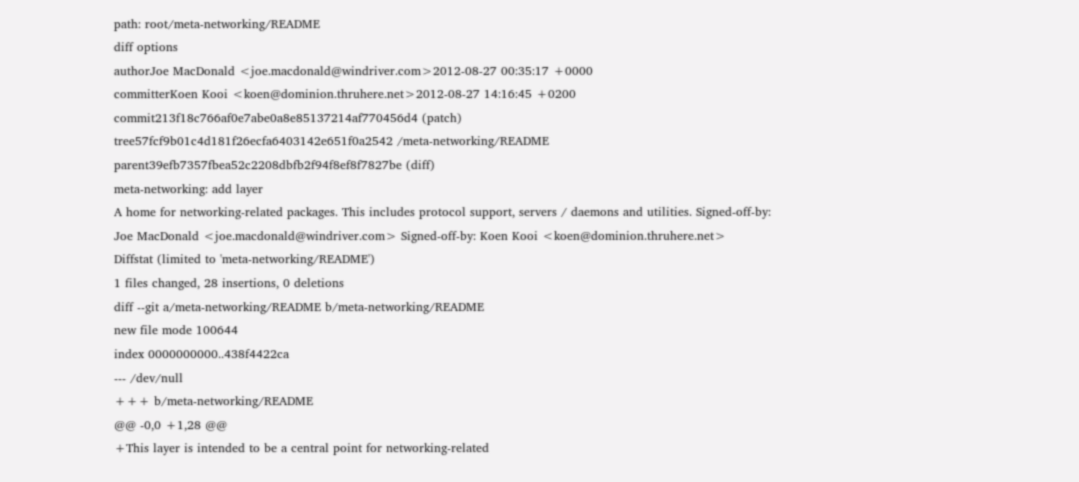path: root/meta-networking/README
diff options
authorJoe MacDonald <joe.macdonald@windriver.com>2012-08-27 00:35:17 +0000
committerKoen Kooi <koen@dominion.thruhere.net>2012-08-27 14:16:45 +0200
commit213f18c766af0e7abe0a8e85137214af770456d4 (patch)
tree57fcf9b01c4d181f26ecfa6403142e651f0a2542 /meta-networking/README
parent39efb7357fbea52c2208dbfb2f94f8ef8f7827be (diff)
meta-networking: add layer
A home for networking-related packages. This includes protocol support, servers / daemons and utilities. Signed-off-by: Joe MacDonald <joe.macdonald@windriver.com> Signed-off-by: Koen Kooi <koen@dominion.thruhere.net>
Diffstat (limited to 'meta-networking/README')
1 files changed, 28 insertions, 0 deletions
diff --git a/meta-networking/README b/meta-networking/README
new file mode 100644
index 0000000000..438f4422ca
--- /dev/null
+++ b/meta-networking/README
@@ -0,0 +1,28 @@
+This layer is intended to be a central point for networking-related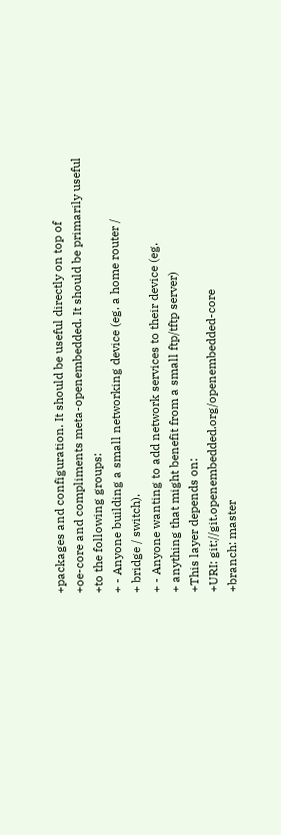+packages and configuration. It should be useful directly on top of
+oe-core and compliments meta-openembedded. It should be primarily useful
+to the following groups:
+ - Anyone building a small networking device (eg. a home router /
+ bridge / switch).
+ - Anyone wanting to add network services to their device (eg.
+ anything that might benefit from a small ftp/tftp server)
+This layer depends on:
+URI: git://git.openembedded.org/openembedded-core
+branch: master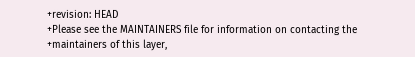+revision: HEAD
+Please see the MAINTAINERS file for information on contacting the
+maintainers of this layer,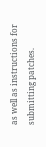as well as instructions for submitting patches.